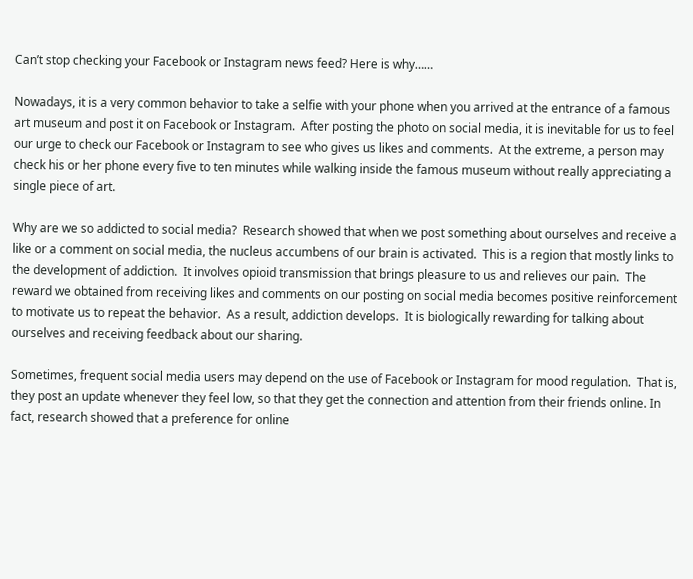Can’t stop checking your Facebook or Instagram news feed? Here is why……

Nowadays, it is a very common behavior to take a selfie with your phone when you arrived at the entrance of a famous art museum and post it on Facebook or Instagram.  After posting the photo on social media, it is inevitable for us to feel our urge to check our Facebook or Instagram to see who gives us likes and comments.  At the extreme, a person may check his or her phone every five to ten minutes while walking inside the famous museum without really appreciating a single piece of art.

Why are we so addicted to social media?  Research showed that when we post something about ourselves and receive a like or a comment on social media, the nucleus accumbens of our brain is activated.  This is a region that mostly links to the development of addiction.  It involves opioid transmission that brings pleasure to us and relieves our pain.  The reward we obtained from receiving likes and comments on our posting on social media becomes positive reinforcement to motivate us to repeat the behavior.  As a result, addiction develops.  It is biologically rewarding for talking about ourselves and receiving feedback about our sharing.

Sometimes, frequent social media users may depend on the use of Facebook or Instagram for mood regulation.  That is, they post an update whenever they feel low, so that they get the connection and attention from their friends online. In fact, research showed that a preference for online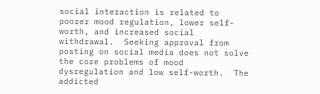social interaction is related to poorer mood regulation, lower self-worth, and increased social withdrawal.  Seeking approval from posting on social media does not solve the core problems of mood dysregulation and low self-worth.  The addicted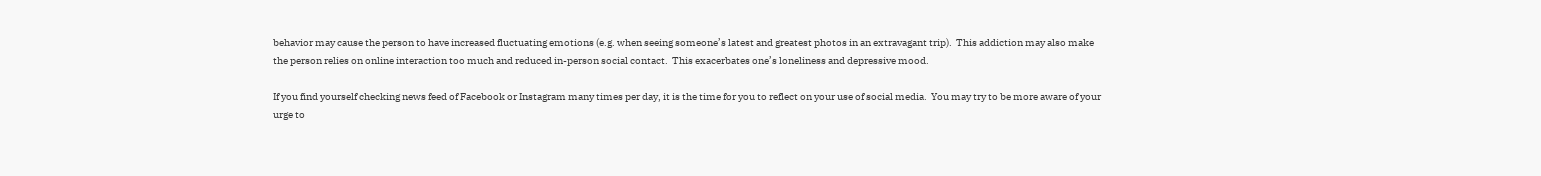behavior may cause the person to have increased fluctuating emotions (e.g. when seeing someone’s latest and greatest photos in an extravagant trip).  This addiction may also make the person relies on online interaction too much and reduced in-person social contact.  This exacerbates one’s loneliness and depressive mood.

If you find yourself checking news feed of Facebook or Instagram many times per day, it is the time for you to reflect on your use of social media.  You may try to be more aware of your urge to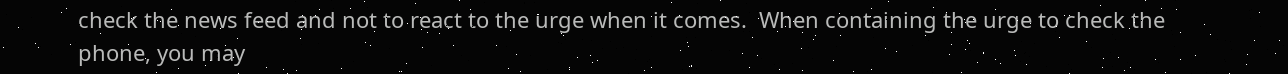check the news feed and not to react to the urge when it comes.  When containing the urge to check the phone, you may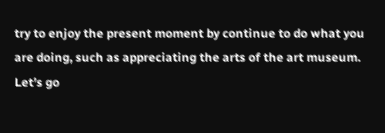try to enjoy the present moment by continue to do what you are doing, such as appreciating the arts of the art museum.  Let’s go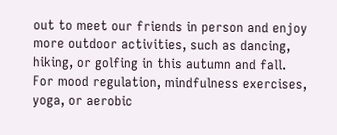out to meet our friends in person and enjoy more outdoor activities, such as dancing, hiking, or golfing in this autumn and fall.  For mood regulation, mindfulness exercises, yoga, or aerobic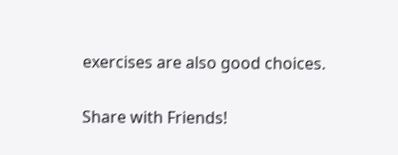exercises are also good choices.

Share with Friends!